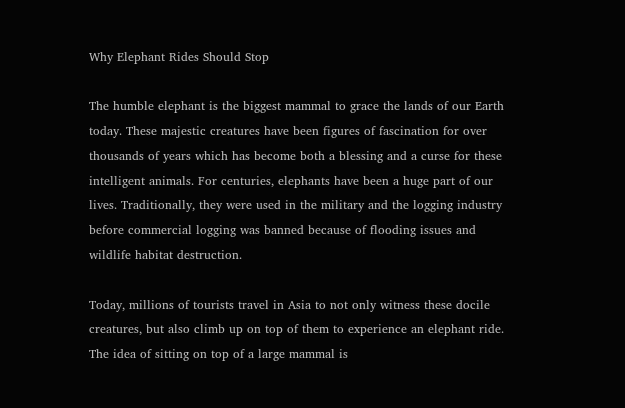Why Elephant Rides Should Stop

The humble elephant is the biggest mammal to grace the lands of our Earth today. These majestic creatures have been figures of fascination for over thousands of years which has become both a blessing and a curse for these intelligent animals. For centuries, elephants have been a huge part of our lives. Traditionally, they were used in the military and the logging industry before commercial logging was banned because of flooding issues and wildlife habitat destruction.

Today, millions of tourists travel in Asia to not only witness these docile creatures, but also climb up on top of them to experience an elephant ride. The idea of sitting on top of a large mammal is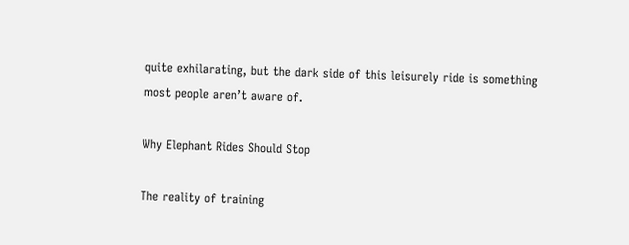quite exhilarating, but the dark side of this leisurely ride is something most people aren’t aware of.

Why Elephant Rides Should Stop

The reality of training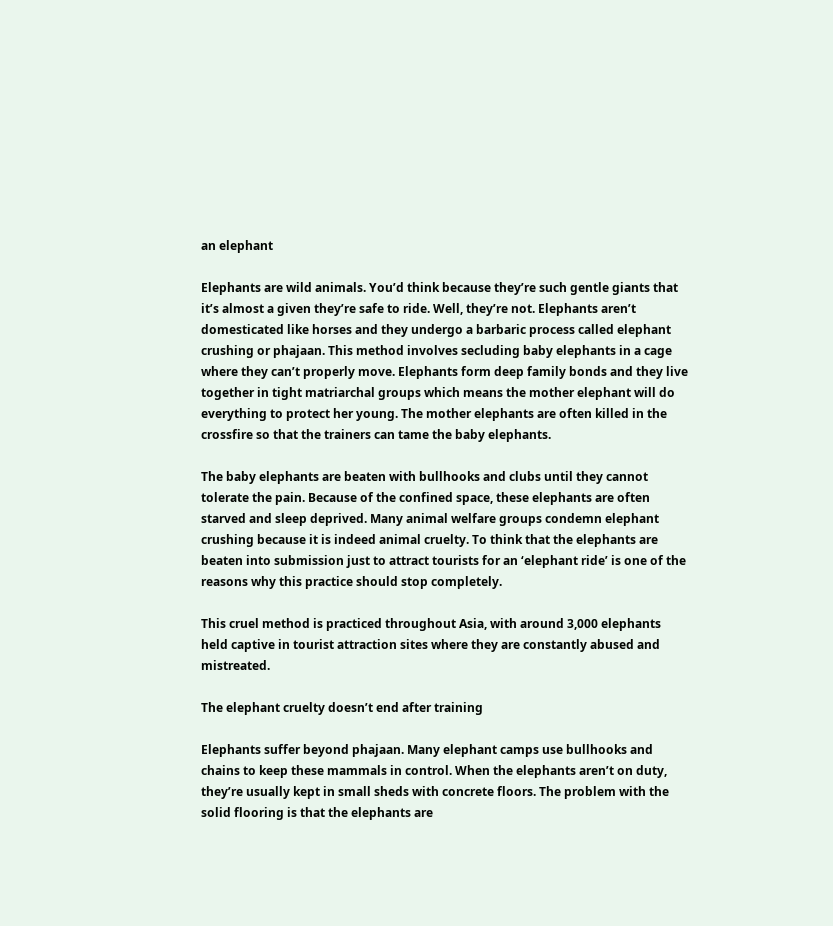an elephant

Elephants are wild animals. You’d think because they’re such gentle giants that it’s almost a given they’re safe to ride. Well, they’re not. Elephants aren’t domesticated like horses and they undergo a barbaric process called elephant crushing or phajaan. This method involves secluding baby elephants in a cage where they can’t properly move. Elephants form deep family bonds and they live together in tight matriarchal groups which means the mother elephant will do everything to protect her young. The mother elephants are often killed in the crossfire so that the trainers can tame the baby elephants.

The baby elephants are beaten with bullhooks and clubs until they cannot tolerate the pain. Because of the confined space, these elephants are often starved and sleep deprived. Many animal welfare groups condemn elephant crushing because it is indeed animal cruelty. To think that the elephants are beaten into submission just to attract tourists for an ‘elephant ride’ is one of the reasons why this practice should stop completely.

This cruel method is practiced throughout Asia, with around 3,000 elephants held captive in tourist attraction sites where they are constantly abused and mistreated.

The elephant cruelty doesn’t end after training

Elephants suffer beyond phajaan. Many elephant camps use bullhooks and chains to keep these mammals in control. When the elephants aren’t on duty, they’re usually kept in small sheds with concrete floors. The problem with the solid flooring is that the elephants are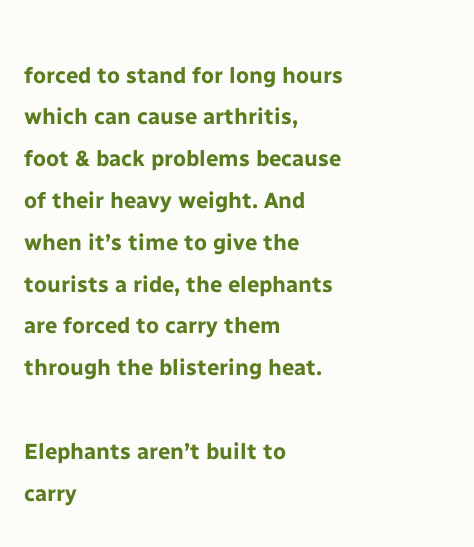forced to stand for long hours which can cause arthritis, foot & back problems because of their heavy weight. And when it’s time to give the tourists a ride, the elephants are forced to carry them through the blistering heat.

Elephants aren’t built to carry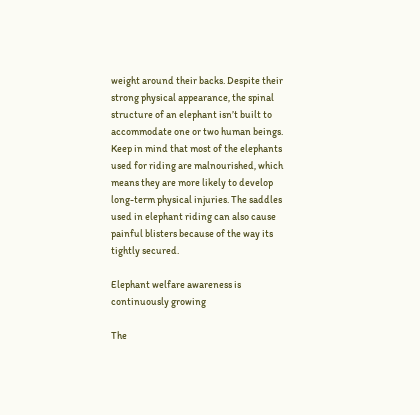weight around their backs. Despite their strong physical appearance, the spinal structure of an elephant isn’t built to accommodate one or two human beings. Keep in mind that most of the elephants used for riding are malnourished, which means they are more likely to develop long-term physical injuries. The saddles used in elephant riding can also cause painful blisters because of the way its tightly secured.

Elephant welfare awareness is continuously growing

The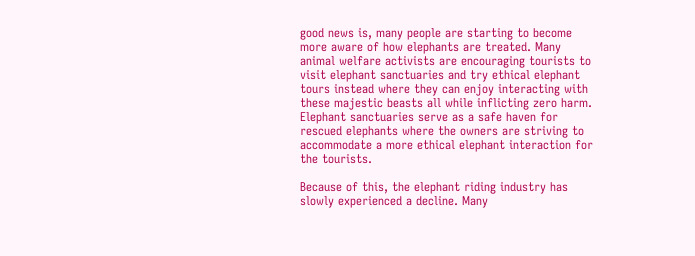good news is, many people are starting to become more aware of how elephants are treated. Many animal welfare activists are encouraging tourists to visit elephant sanctuaries and try ethical elephant tours instead where they can enjoy interacting with these majestic beasts all while inflicting zero harm. Elephant sanctuaries serve as a safe haven for rescued elephants where the owners are striving to accommodate a more ethical elephant interaction for the tourists.

Because of this, the elephant riding industry has slowly experienced a decline. Many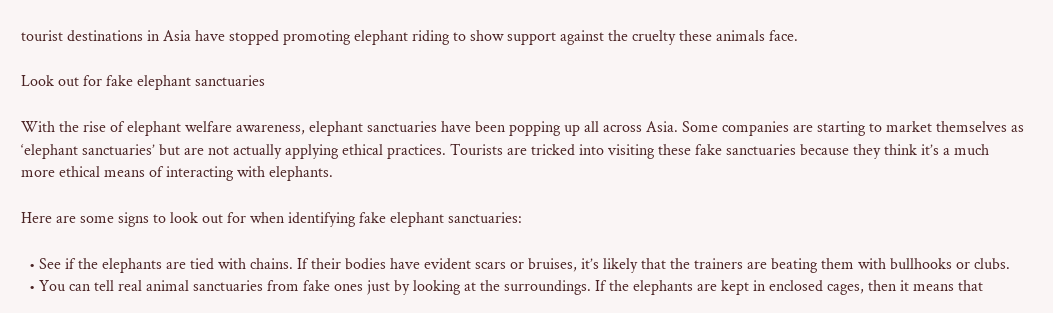tourist destinations in Asia have stopped promoting elephant riding to show support against the cruelty these animals face.

Look out for fake elephant sanctuaries

With the rise of elephant welfare awareness, elephant sanctuaries have been popping up all across Asia. Some companies are starting to market themselves as ‘elephant sanctuaries’ but are not actually applying ethical practices. Tourists are tricked into visiting these fake sanctuaries because they think it’s a much more ethical means of interacting with elephants.

Here are some signs to look out for when identifying fake elephant sanctuaries:

  • See if the elephants are tied with chains. If their bodies have evident scars or bruises, it’s likely that the trainers are beating them with bullhooks or clubs.
  • You can tell real animal sanctuaries from fake ones just by looking at the surroundings. If the elephants are kept in enclosed cages, then it means that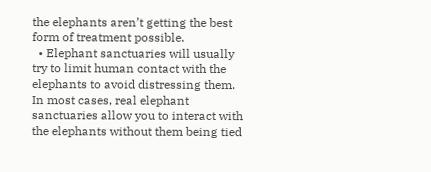the elephants aren’t getting the best form of treatment possible.
  • Elephant sanctuaries will usually try to limit human contact with the elephants to avoid distressing them. In most cases, real elephant sanctuaries allow you to interact with the elephants without them being tied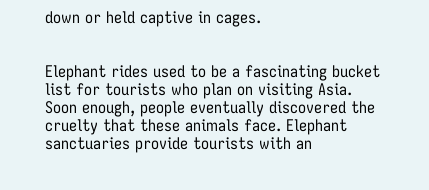down or held captive in cages.


Elephant rides used to be a fascinating bucket list for tourists who plan on visiting Asia. Soon enough, people eventually discovered the cruelty that these animals face. Elephant sanctuaries provide tourists with an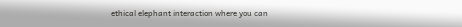ethical elephant interaction where you can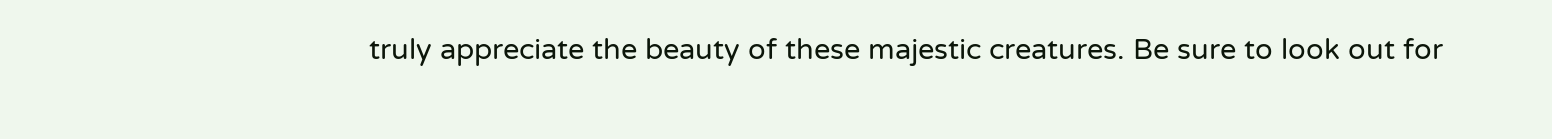truly appreciate the beauty of these majestic creatures. Be sure to look out for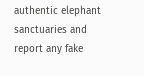authentic elephant sanctuaries and report any fake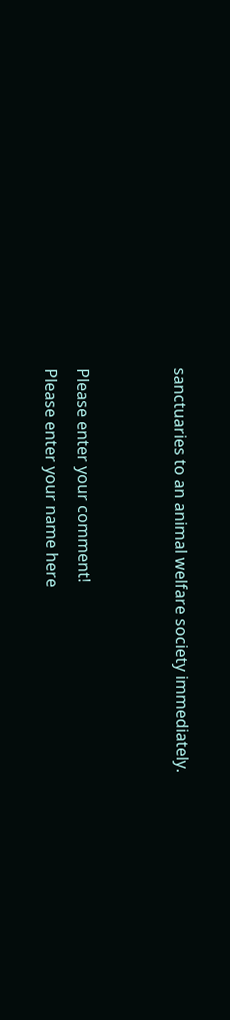sanctuaries to an animal welfare society immediately.


Please enter your comment!
Please enter your name here